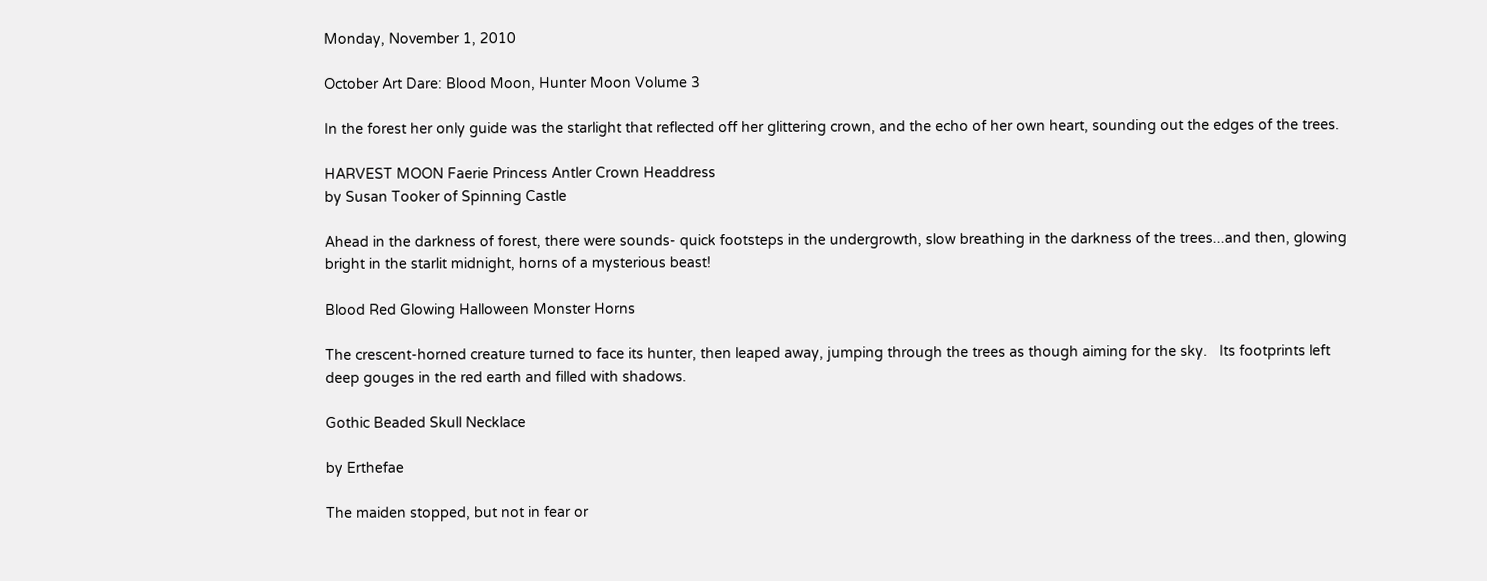Monday, November 1, 2010

October Art Dare: Blood Moon, Hunter Moon Volume 3

In the forest her only guide was the starlight that reflected off her glittering crown, and the echo of her own heart, sounding out the edges of the trees.

HARVEST MOON Faerie Princess Antler Crown Headdress
by Susan Tooker of Spinning Castle

Ahead in the darkness of forest, there were sounds- quick footsteps in the undergrowth, slow breathing in the darkness of the trees...and then, glowing bright in the starlit midnight, horns of a mysterious beast!

Blood Red Glowing Halloween Monster Horns

The crescent-horned creature turned to face its hunter, then leaped away, jumping through the trees as though aiming for the sky.   Its footprints left deep gouges in the red earth and filled with shadows.

Gothic Beaded Skull Necklace

by Erthefae

The maiden stopped, but not in fear or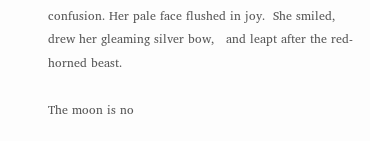confusion. Her pale face flushed in joy.  She smiled,  drew her gleaming silver bow,   and leapt after the red-horned beast.

The moon is no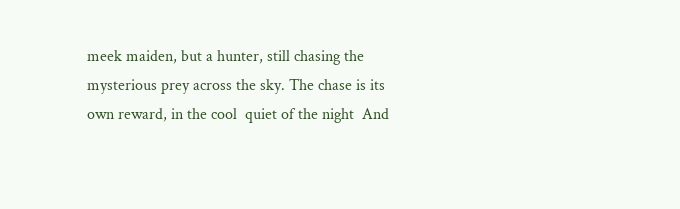meek maiden, but a hunter, still chasing the mysterious prey across the sky. The chase is its own reward, in the cool  quiet of the night  And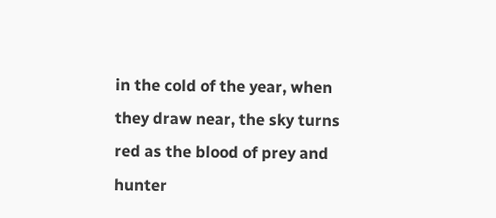in the cold of the year, when they draw near, the sky turns red as the blood of prey and hunter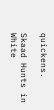quickens.

Skaad Hunts in White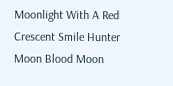Moonlight With A Red Crescent Smile Hunter Moon Blood Moon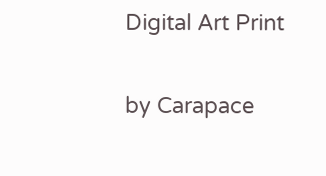Digital Art Print

by Carapace